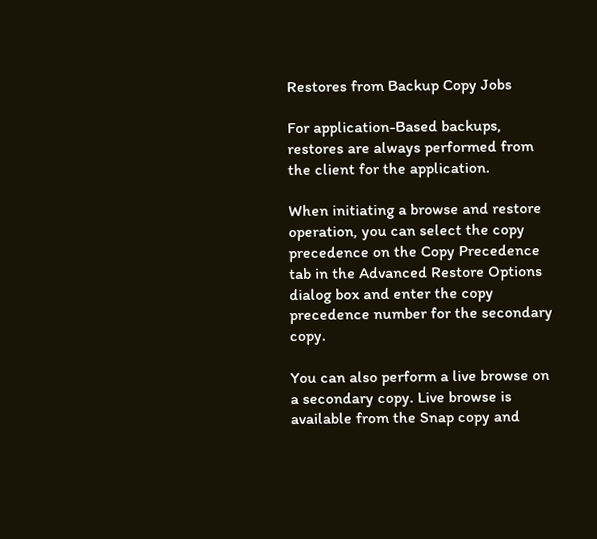Restores from Backup Copy Jobs

For application-Based backups, restores are always performed from the client for the application.

When initiating a browse and restore operation, you can select the copy precedence on the Copy Precedence tab in the Advanced Restore Options dialog box and enter the copy precedence number for the secondary copy.

You can also perform a live browse on a secondary copy. Live browse is available from the Snap copy and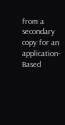from a secondary copy for an application-Based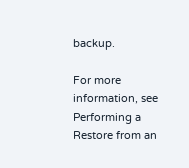backup.

For more information, see Performing a Restore from an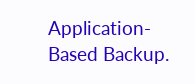Application-Based Backup.